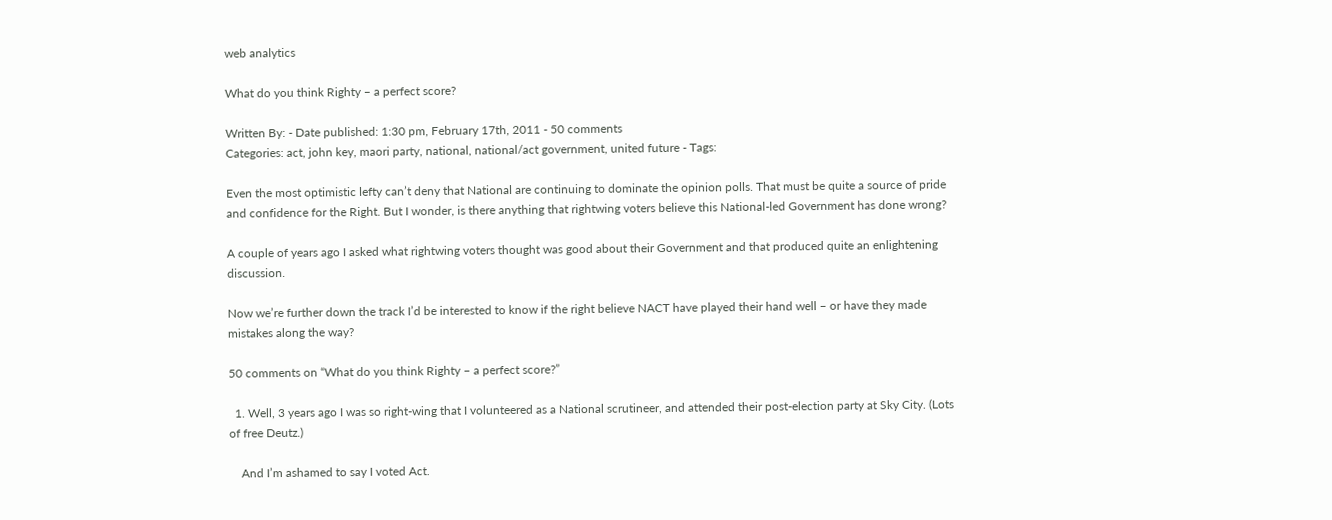web analytics

What do you think Righty – a perfect score?

Written By: - Date published: 1:30 pm, February 17th, 2011 - 50 comments
Categories: act, john key, maori party, national, national/act government, united future - Tags:

Even the most optimistic lefty can’t deny that National are continuing to dominate the opinion polls. That must be quite a source of pride and confidence for the Right. But I wonder, is there anything that rightwing voters believe this National-led Government has done wrong?

A couple of years ago I asked what rightwing voters thought was good about their Government and that produced quite an enlightening discussion.

Now we’re further down the track I’d be interested to know if the right believe NACT have played their hand well – or have they made mistakes along the way?

50 comments on “What do you think Righty – a perfect score?”

  1. Well, 3 years ago I was so right-wing that I volunteered as a National scrutineer, and attended their post-election party at Sky City. (Lots of free Deutz.)

    And I’m ashamed to say I voted Act.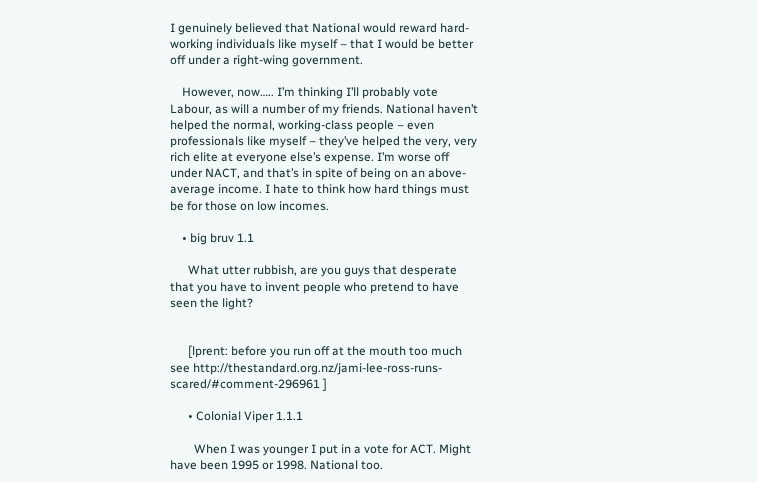I genuinely believed that National would reward hard-working individuals like myself – that I would be better off under a right-wing government.

    However, now….. I’m thinking I’ll probably vote Labour, as will a number of my friends. National haven’t helped the normal, working-class people – even professionals like myself – they’ve helped the very, very rich elite at everyone else’s expense. I’m worse off under NACT, and that’s in spite of being on an above-average income. I hate to think how hard things must be for those on low incomes.

    • big bruv 1.1

      What utter rubbish, are you guys that desperate that you have to invent people who pretend to have seen the light?


      [lprent: before you run off at the mouth too much see http://thestandard.org.nz/jami-lee-ross-runs-scared/#comment-296961 ]

      • Colonial Viper 1.1.1

        When I was younger I put in a vote for ACT. Might have been 1995 or 1998. National too.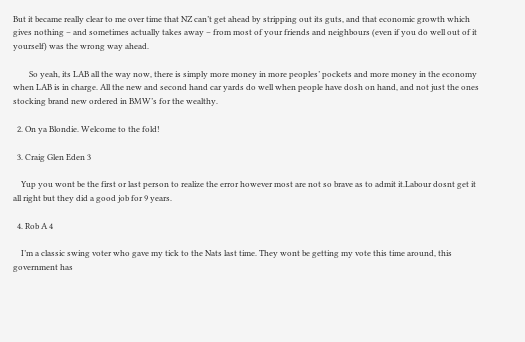But it became really clear to me over time that NZ can’t get ahead by stripping out its guts, and that economic growth which gives nothing – and sometimes actually takes away – from most of your friends and neighbours (even if you do well out of it yourself) was the wrong way ahead.

        So yeah, its LAB all the way now, there is simply more money in more peoples’ pockets and more money in the economy when LAB is in charge. All the new and second hand car yards do well when people have dosh on hand, and not just the ones stocking brand new ordered in BMW’s for the wealthy.

  2. On ya Blondie. Welcome to the fold!

  3. Craig Glen Eden 3

    Yup you wont be the first or last person to realize the error however most are not so brave as to admit it.Labour dosnt get it all right but they did a good job for 9 years.

  4. Rob A 4

    I’m a classic swing voter who gave my tick to the Nats last time. They wont be getting my vote this time around, this government has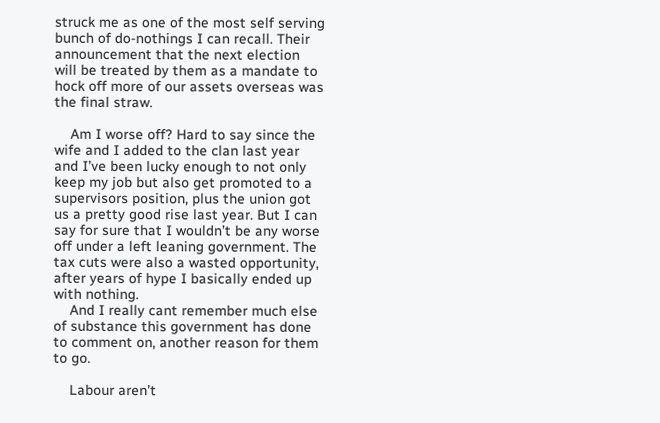struck me as one of the most self serving bunch of do-nothings I can recall. Their announcement that the next election will be treated by them as a mandate to hock off more of our assets overseas was the final straw.

    Am I worse off? Hard to say since the wife and I added to the clan last year and I’ve been lucky enough to not only keep my job but also get promoted to a supervisors position, plus the union got us a pretty good rise last year. But I can say for sure that I wouldn’t be any worse off under a left leaning government. The tax cuts were also a wasted opportunity, after years of hype I basically ended up with nothing.
    And I really cant remember much else of substance this government has done to comment on, another reason for them to go.

    Labour aren’t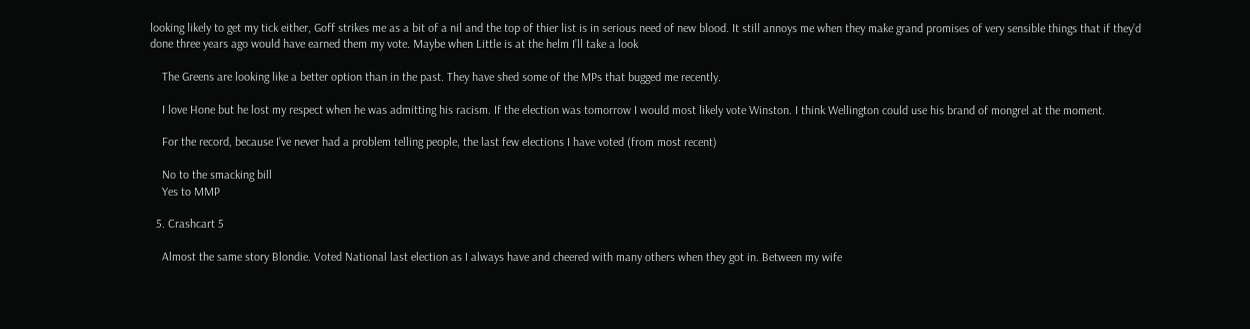looking likely to get my tick either, Goff strikes me as a bit of a nil and the top of thier list is in serious need of new blood. It still annoys me when they make grand promises of very sensible things that if they’d done three years ago would have earned them my vote. Maybe when Little is at the helm I’ll take a look

    The Greens are looking like a better option than in the past. They have shed some of the MPs that bugged me recently.

    I love Hone but he lost my respect when he was admitting his racism. If the election was tomorrow I would most likely vote Winston. I think Wellington could use his brand of mongrel at the moment.

    For the record, because I’ve never had a problem telling people, the last few elections I have voted (from most recent)

    No to the smacking bill
    Yes to MMP

  5. Crashcart 5

    Almost the same story Blondie. Voted National last election as I always have and cheered with many others when they got in. Between my wife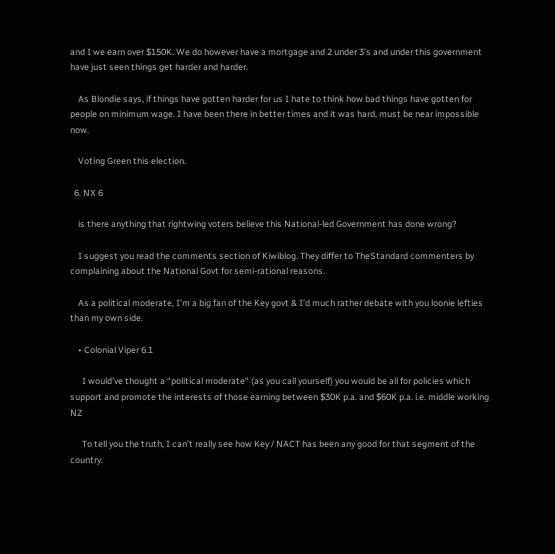and I we earn over $150K. We do however have a mortgage and 2 under 3’s and under this government have just seen things get harder and harder.

    As Blondie says, if things have gotten harder for us I hate to think how bad things have gotten for people on minimum wage. I have been there in better times and it was hard, must be near impossible now.

    Voting Green this election.

  6. NX 6

    is there anything that rightwing voters believe this National-led Government has done wrong?

    I suggest you read the comments section of Kiwiblog. They differ to TheStandard commenters by complaining about the National Govt for semi-rational reasons.

    As a political moderate, I’m a big fan of the Key govt & I’d much rather debate with you loonie lefties than my own side.

    • Colonial Viper 6.1

      I would’ve thought a “political moderate” (as you call yourself) you would be all for policies which support and promote the interests of those earning between $30K p.a. and $60K p.a. i.e. middle working NZ

      To tell you the truth, I can’t really see how Key / NACT has been any good for that segment of the country.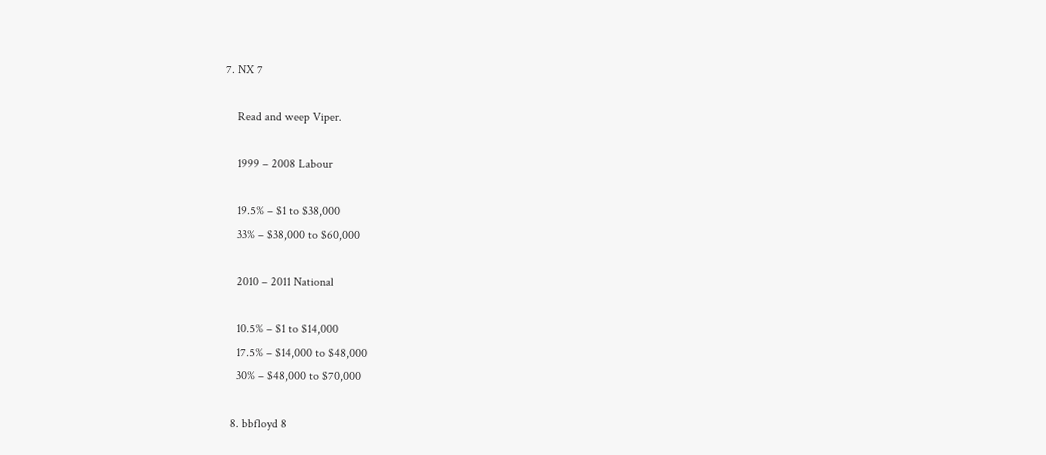7. NX 7

    Read and weep Viper.

    1999 – 2008 Labour

    19.5% – $1 to $38,000
    33% – $38,000 to $60,000

    2010 – 2011 National

    10.5% – $1 to $14,000
    17.5% – $14,000 to $48,000
    30% – $48,000 to $70,000

  8. bbfloyd 8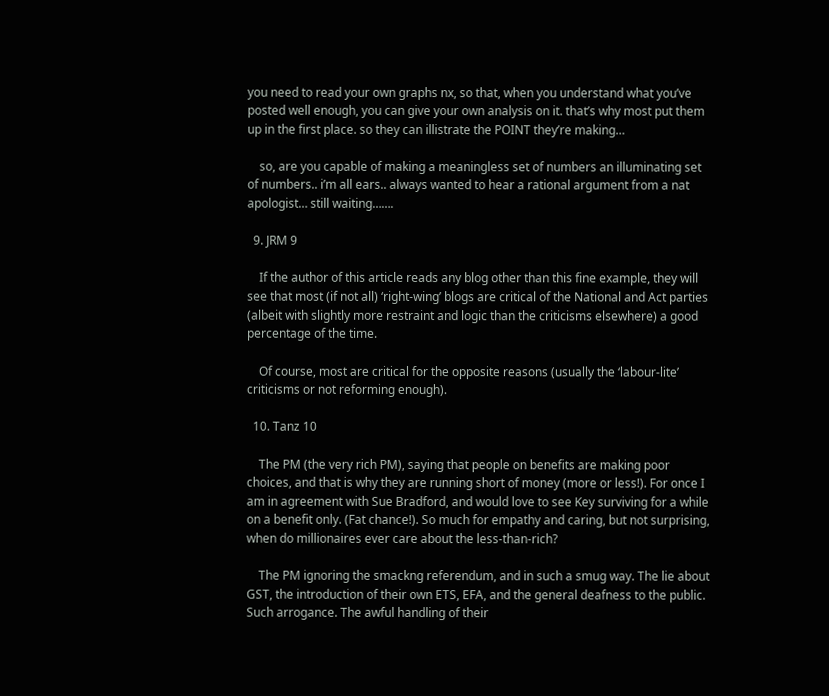you need to read your own graphs nx, so that, when you understand what you’ve posted well enough, you can give your own analysis on it. that’s why most put them up in the first place. so they can illistrate the POINT they’re making…

    so, are you capable of making a meaningless set of numbers an illuminating set of numbers.. i’m all ears.. always wanted to hear a rational argument from a nat apologist… still waiting…….

  9. JRM 9

    If the author of this article reads any blog other than this fine example, they will see that most (if not all) ‘right-wing’ blogs are critical of the National and Act parties (albeit with slightly more restraint and logic than the criticisms elsewhere) a good percentage of the time.

    Of course, most are critical for the opposite reasons (usually the ‘labour-lite’ criticisms or not reforming enough).

  10. Tanz 10

    The PM (the very rich PM), saying that people on benefits are making poor choices, and that is why they are running short of money (more or less!). For once I am in agreement with Sue Bradford, and would love to see Key surviving for a while on a benefit only. (Fat chance!). So much for empathy and caring, but not surprising, when do millionaires ever care about the less-than-rich?

    The PM ignoring the smackng referendum, and in such a smug way. The lie about GST, the introduction of their own ETS, EFA, and the general deafness to the public. Such arrogance. The awful handling of their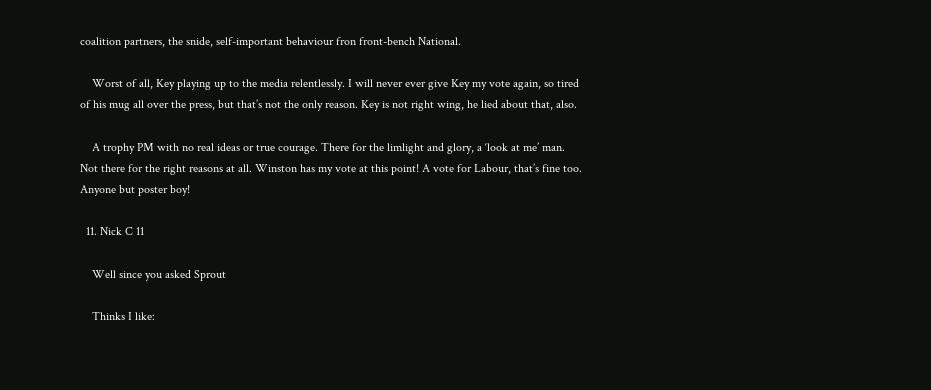coalition partners, the snide, self-important behaviour fron front-bench National.

    Worst of all, Key playing up to the media relentlessly. I will never ever give Key my vote again, so tired of his mug all over the press, but that’s not the only reason. Key is not right wing, he lied about that, also.

    A trophy PM with no real ideas or true courage. There for the limlight and glory, a ‘look at me’ man. Not there for the right reasons at all. Winston has my vote at this point! A vote for Labour, that’s fine too. Anyone but poster boy!

  11. Nick C 11

    Well since you asked Sprout

    Thinks I like: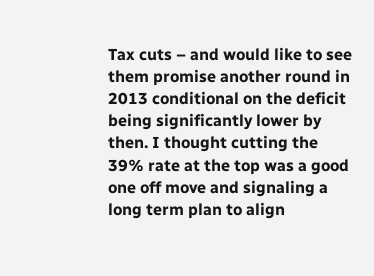Tax cuts – and would like to see them promise another round in 2013 conditional on the deficit being significantly lower by then. I thought cutting the 39% rate at the top was a good one off move and signaling a long term plan to align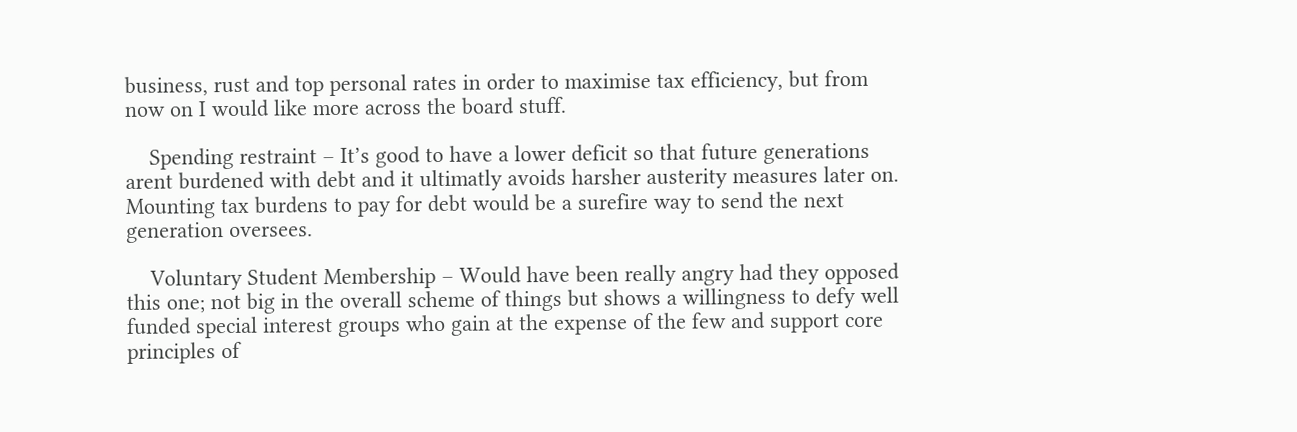business, rust and top personal rates in order to maximise tax efficiency, but from now on I would like more across the board stuff.

    Spending restraint – It’s good to have a lower deficit so that future generations arent burdened with debt and it ultimatly avoids harsher austerity measures later on. Mounting tax burdens to pay for debt would be a surefire way to send the next generation oversees.

    Voluntary Student Membership – Would have been really angry had they opposed this one; not big in the overall scheme of things but shows a willingness to defy well funded special interest groups who gain at the expense of the few and support core principles of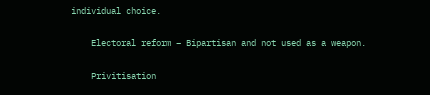individual choice.

    Electoral reform – Bipartisan and not used as a weapon.

    Privitisation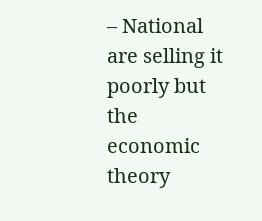– National are selling it poorly but the economic theory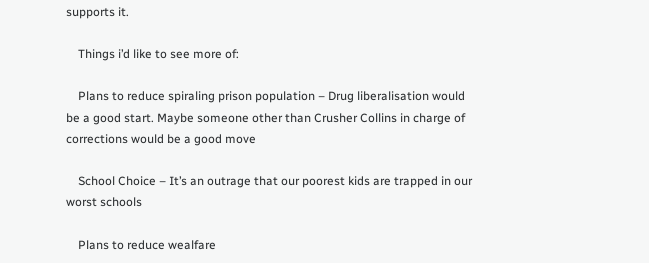supports it.

    Things i’d like to see more of:

    Plans to reduce spiraling prison population – Drug liberalisation would be a good start. Maybe someone other than Crusher Collins in charge of corrections would be a good move

    School Choice – It’s an outrage that our poorest kids are trapped in our worst schools

    Plans to reduce wealfare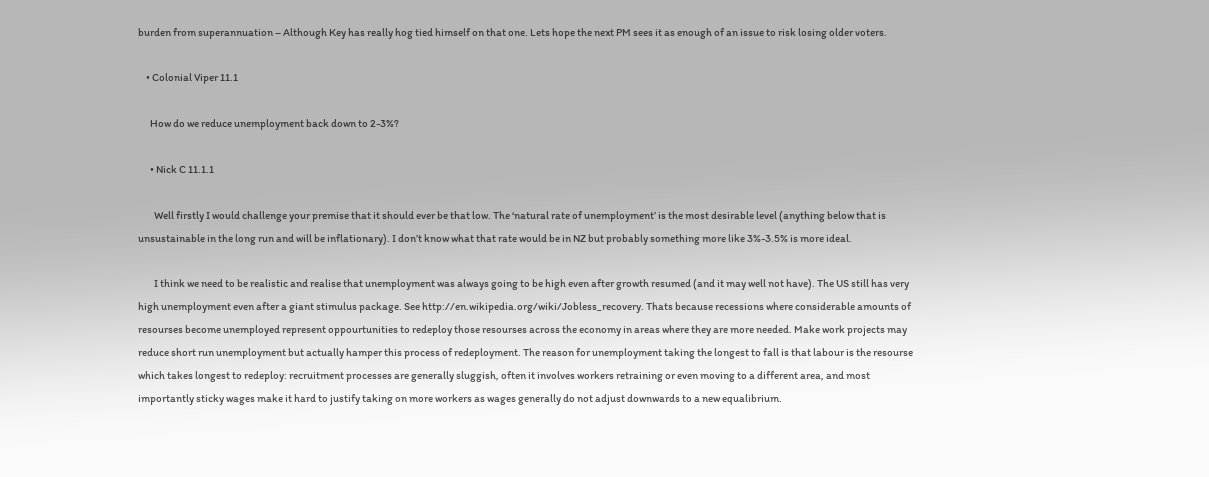burden from superannuation – Although Key has really hog tied himself on that one. Lets hope the next PM sees it as enough of an issue to risk losing older voters.

    • Colonial Viper 11.1

      How do we reduce unemployment back down to 2-3%?

      • Nick C 11.1.1

        Well firstly I would challenge your premise that it should ever be that low. The ‘natural rate of unemployment’ is the most desirable level (anything below that is unsustainable in the long run and will be inflationary). I don’t know what that rate would be in NZ but probably something more like 3%-3.5% is more ideal.

        I think we need to be realistic and realise that unemployment was always going to be high even after growth resumed (and it may well not have). The US still has very high unemployment even after a giant stimulus package. See http://en.wikipedia.org/wiki/Jobless_recovery. Thats because recessions where considerable amounts of resourses become unemployed represent oppourtunities to redeploy those resourses across the economy in areas where they are more needed. Make work projects may reduce short run unemployment but actually hamper this process of redeployment. The reason for unemployment taking the longest to fall is that labour is the resourse which takes longest to redeploy: recruitment processes are generally sluggish, often it involves workers retraining or even moving to a different area, and most importantly sticky wages make it hard to justify taking on more workers as wages generally do not adjust downwards to a new equalibrium.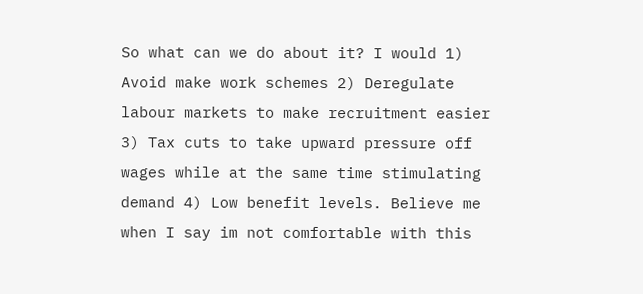So what can we do about it? I would 1) Avoid make work schemes 2) Deregulate labour markets to make recruitment easier 3) Tax cuts to take upward pressure off wages while at the same time stimulating demand 4) Low benefit levels. Believe me when I say im not comfortable with this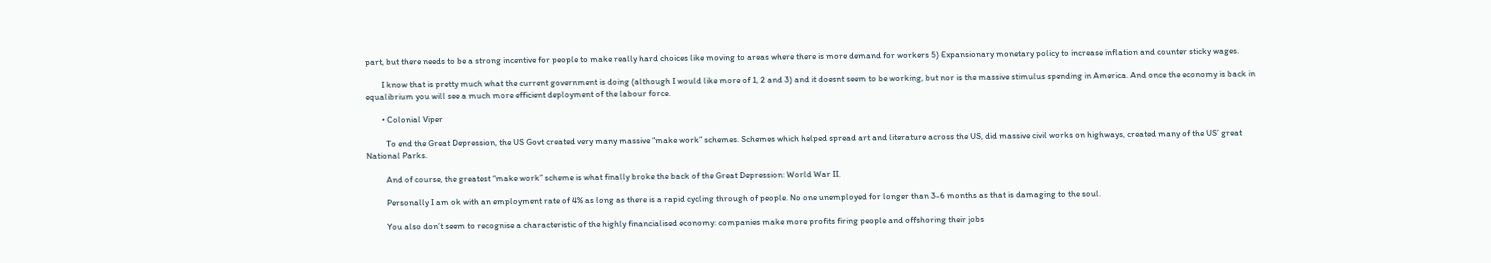part, but there needs to be a strong incentive for people to make really hard choices like moving to areas where there is more demand for workers 5) Expansionary monetary policy to increase inflation and counter sticky wages.

        I know that is pretty much what the current government is doing (although I would like more of 1, 2 and 3) and it doesnt seem to be working, but nor is the massive stimulus spending in America. And once the economy is back in equalibrium you will see a much more efficient deployment of the labour force.

        • Colonial Viper

          To end the Great Depression, the US Govt created very many massive “make work” schemes. Schemes which helped spread art and literature across the US, did massive civil works on highways, created many of the US’ great National Parks.

          And of course, the greatest “make work” scheme is what finally broke the back of the Great Depression: World War II.

          Personally I am ok with an employment rate of 4% as long as there is a rapid cycling through of people. No one unemployed for longer than 3-6 months as that is damaging to the soul.

          You also don’t seem to recognise a characteristic of the highly financialised economy: companies make more profits firing people and offshoring their jobs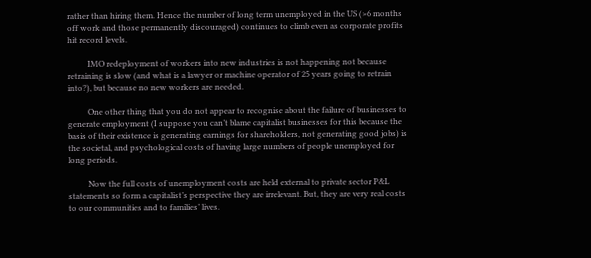rather than hiring them. Hence the number of long term unemployed in the US (>6 months off work and those permanently discouraged) continues to climb even as corporate profits hit record levels.

          IMO redeployment of workers into new industries is not happening not because retraining is slow (and what is a lawyer or machine operator of 25 years going to retrain into?), but because no new workers are needed.

          One other thing that you do not appear to recognise about the failure of businesses to generate employment (I suppose you can’t blame capitalist businesses for this because the basis of their existence is generating earnings for shareholders, not generating good jobs) is the societal, and psychological costs of having large numbers of people unemployed for long periods.

          Now the full costs of unemployment costs are held external to private sector P&L statements so form a capitalist’s perspective they are irrelevant. But, they are very real costs to our communities and to families’ lives.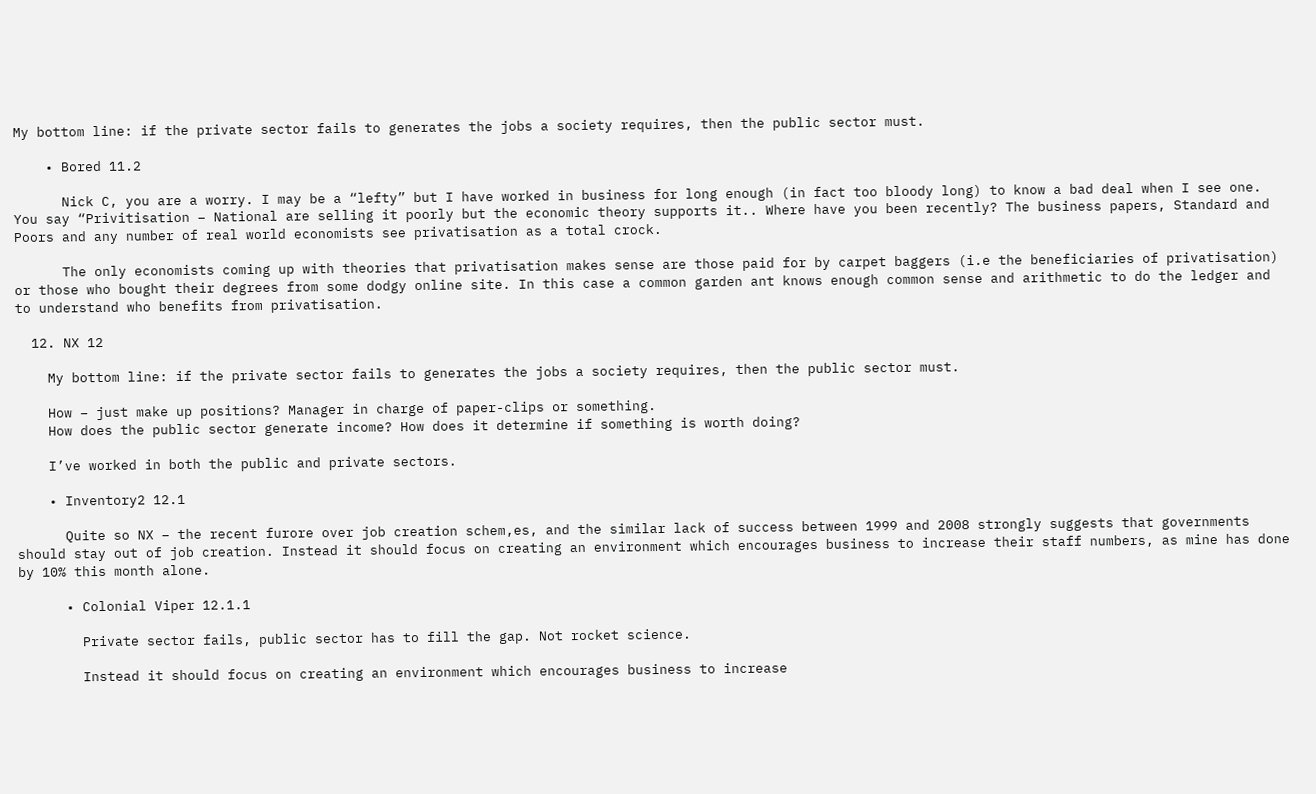My bottom line: if the private sector fails to generates the jobs a society requires, then the public sector must.

    • Bored 11.2

      Nick C, you are a worry. I may be a “lefty” but I have worked in business for long enough (in fact too bloody long) to know a bad deal when I see one. You say “Privitisation – National are selling it poorly but the economic theory supports it.. Where have you been recently? The business papers, Standard and Poors and any number of real world economists see privatisation as a total crock.

      The only economists coming up with theories that privatisation makes sense are those paid for by carpet baggers (i.e the beneficiaries of privatisation) or those who bought their degrees from some dodgy online site. In this case a common garden ant knows enough common sense and arithmetic to do the ledger and to understand who benefits from privatisation.

  12. NX 12

    My bottom line: if the private sector fails to generates the jobs a society requires, then the public sector must.

    How – just make up positions? Manager in charge of paper-clips or something.
    How does the public sector generate income? How does it determine if something is worth doing?

    I’ve worked in both the public and private sectors.

    • Inventory2 12.1

      Quite so NX – the recent furore over job creation schem,es, and the similar lack of success between 1999 and 2008 strongly suggests that governments should stay out of job creation. Instead it should focus on creating an environment which encourages business to increase their staff numbers, as mine has done by 10% this month alone.

      • Colonial Viper 12.1.1

        Private sector fails, public sector has to fill the gap. Not rocket science.

        Instead it should focus on creating an environment which encourages business to increase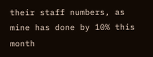their staff numbers, as mine has done by 10% this month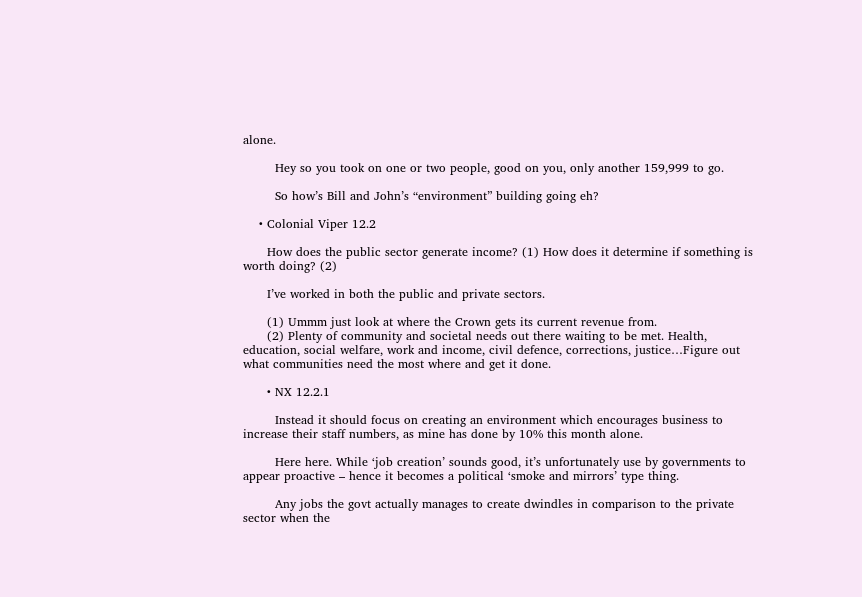alone.

        Hey so you took on one or two people, good on you, only another 159,999 to go.

        So how’s Bill and John’s “environment” building going eh?

    • Colonial Viper 12.2

      How does the public sector generate income? (1) How does it determine if something is worth doing? (2)

      I’ve worked in both the public and private sectors.

      (1) Ummm just look at where the Crown gets its current revenue from.
      (2) Plenty of community and societal needs out there waiting to be met. Health, education, social welfare, work and income, civil defence, corrections, justice…Figure out what communities need the most where and get it done.

      • NX 12.2.1

        Instead it should focus on creating an environment which encourages business to increase their staff numbers, as mine has done by 10% this month alone.

        Here here. While ‘job creation’ sounds good, it’s unfortunately use by governments to appear proactive – hence it becomes a political ‘smoke and mirrors’ type thing.

        Any jobs the govt actually manages to create dwindles in comparison to the private sector when the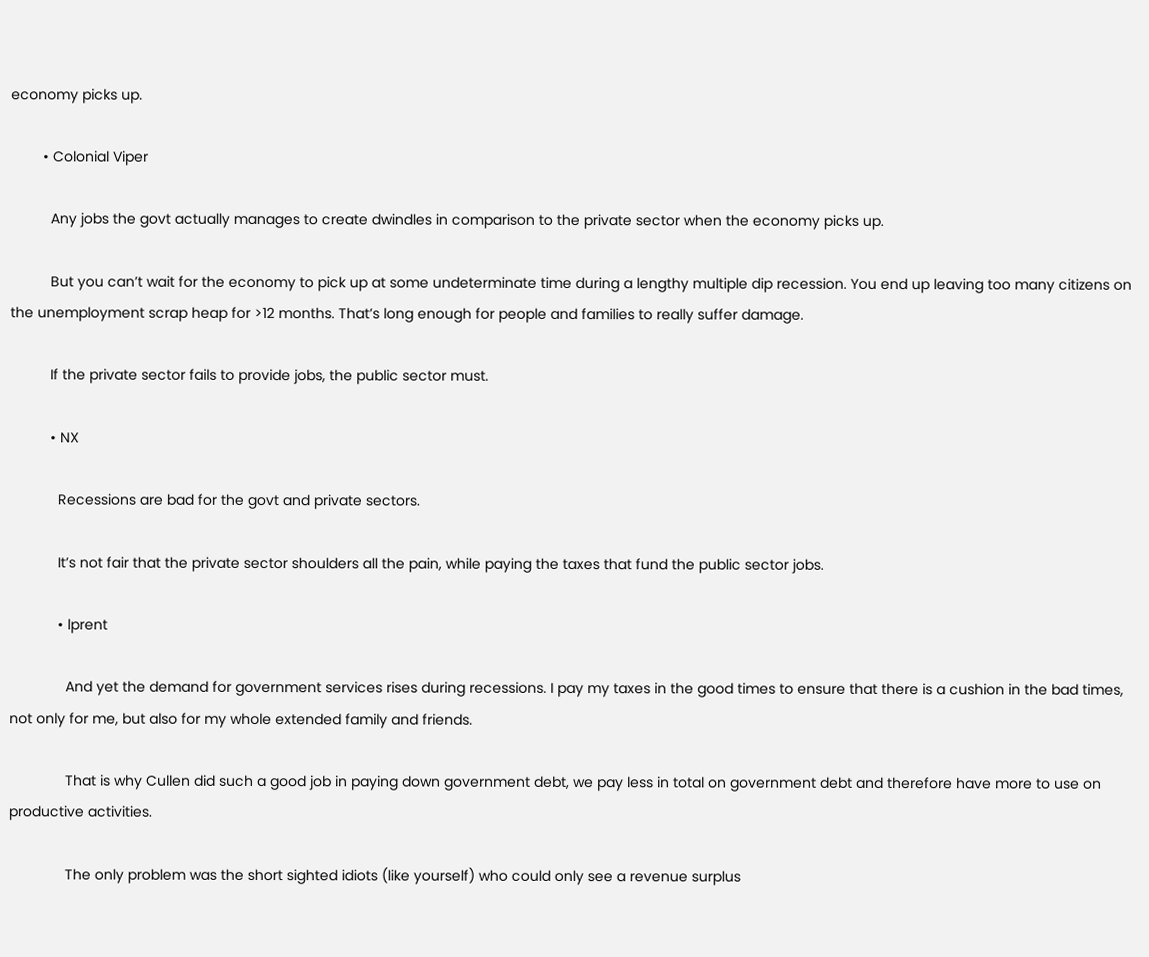economy picks up.

        • Colonial Viper

          Any jobs the govt actually manages to create dwindles in comparison to the private sector when the economy picks up.

          But you can’t wait for the economy to pick up at some undeterminate time during a lengthy multiple dip recession. You end up leaving too many citizens on the unemployment scrap heap for >12 months. That’s long enough for people and families to really suffer damage.

          If the private sector fails to provide jobs, the public sector must.

          • NX

            Recessions are bad for the govt and private sectors.

            It’s not fair that the private sector shoulders all the pain, while paying the taxes that fund the public sector jobs.

            • lprent

              And yet the demand for government services rises during recessions. I pay my taxes in the good times to ensure that there is a cushion in the bad times, not only for me, but also for my whole extended family and friends.

              That is why Cullen did such a good job in paying down government debt, we pay less in total on government debt and therefore have more to use on productive activities.

              The only problem was the short sighted idiots (like yourself) who could only see a revenue surplus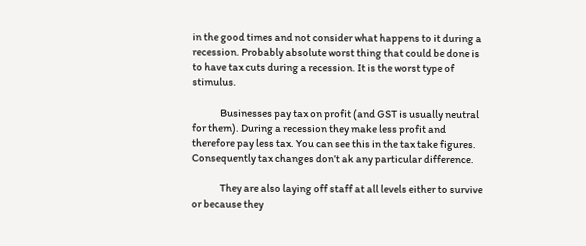in the good times and not consider what happens to it during a recession. Probably absolute worst thing that could be done is to have tax cuts during a recession. It is the worst type of stimulus.

              Businesses pay tax on profit (and GST is usually neutral for them). During a recession they make less profit and therefore pay less tax. You can see this in the tax take figures. Consequently tax changes don’t ak any particular difference.

              They are also laying off staff at all levels either to survive or because they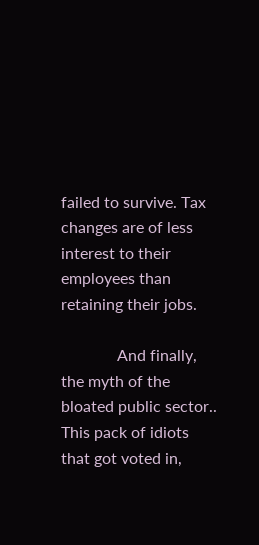failed to survive. Tax changes are of less interest to their employees than retaining their jobs.

              And finally, the myth of the bloated public sector.. This pack of idiots that got voted in,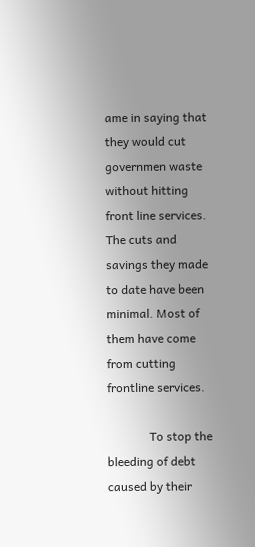ame in saying that they would cut governmen waste without hitting front line services. The cuts and savings they made to date have been minimal. Most of them have come from cutting frontline services.

              To stop the bleeding of debt caused by their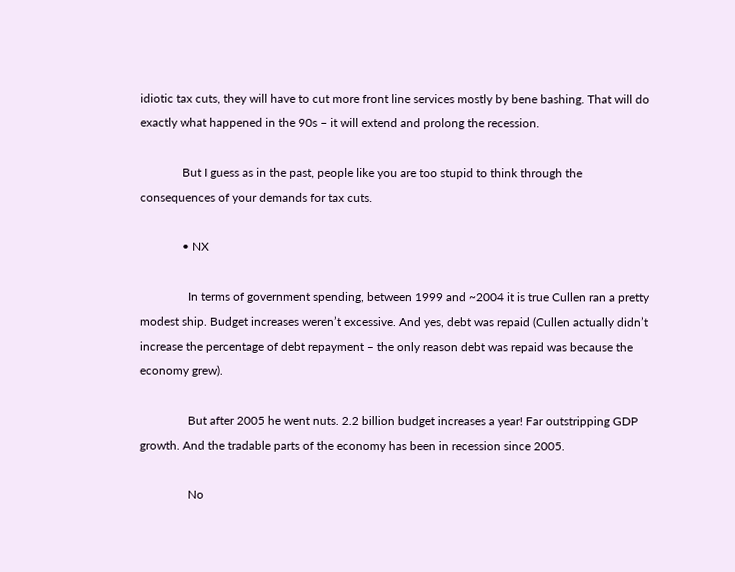idiotic tax cuts, they will have to cut more front line services mostly by bene bashing. That will do exactly what happened in the 90s – it will extend and prolong the recession.

              But I guess as in the past, people like you are too stupid to think through the consequences of your demands for tax cuts.

              • NX

                In terms of government spending, between 1999 and ~2004 it is true Cullen ran a pretty modest ship. Budget increases weren’t excessive. And yes, debt was repaid (Cullen actually didn’t increase the percentage of debt repayment – the only reason debt was repaid was because the economy grew).

                But after 2005 he went nuts. 2.2 billion budget increases a year! Far outstripping GDP growth. And the tradable parts of the economy has been in recession since 2005.

                No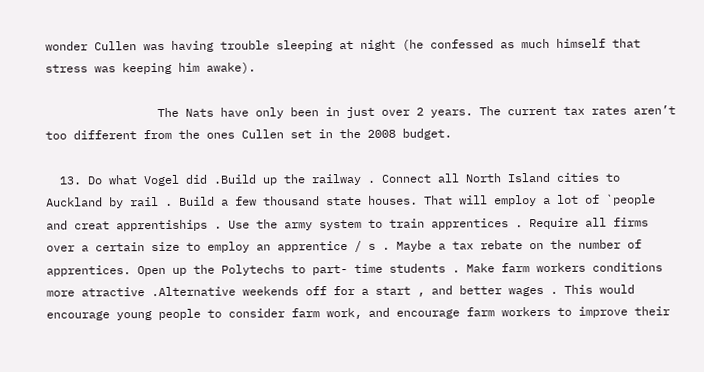wonder Cullen was having trouble sleeping at night (he confessed as much himself that stress was keeping him awake).

                The Nats have only been in just over 2 years. The current tax rates aren’t too different from the ones Cullen set in the 2008 budget.

  13. Do what Vogel did .Build up the railway . Connect all North Island cities to Auckland by rail . Build a few thousand state houses. That will employ a lot of `people and creat apprentiships . Use the army system to train apprentices . Require all firms over a certain size to employ an apprentice / s . Maybe a tax rebate on the number of apprentices. Open up the Polytechs to part- time students . Make farm workers conditions more atractive .Alternative weekends off for a start , and better wages . This would encourage young people to consider farm work, and encourage farm workers to improve their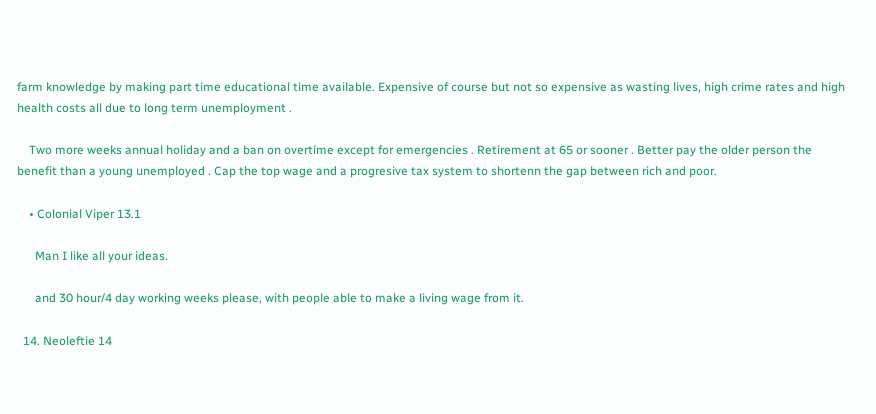farm knowledge by making part time educational time available. Expensive of course but not so expensive as wasting lives, high crime rates and high health costs all due to long term unemployment .

    Two more weeks annual holiday and a ban on overtime except for emergencies . Retirement at 65 or sooner . Better pay the older person the benefit than a young unemployed . Cap the top wage and a progresive tax system to shortenn the gap between rich and poor.

    • Colonial Viper 13.1

      Man I like all your ideas.

      and 30 hour/4 day working weeks please, with people able to make a living wage from it.

  14. Neoleftie 14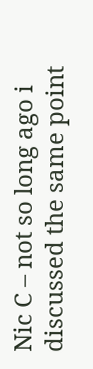Nic C – not so long ago i discussed the same point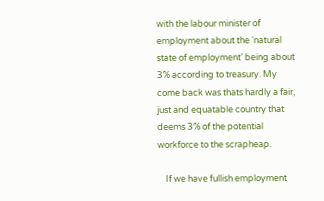with the labour minister of employment about the ‘natural state of employment’ being about 3% according to treasury. My come back was thats hardly a fair, just and equatable country that deems 3% of the potential workforce to the scrapheap.

    If we have fullish employment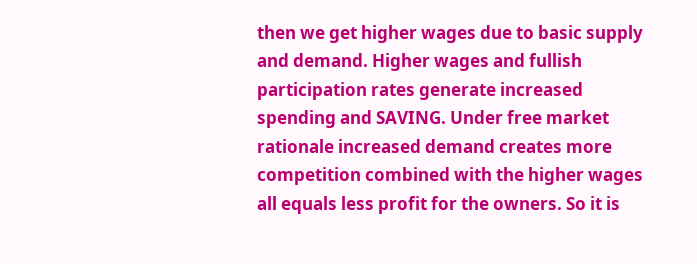then we get higher wages due to basic supply and demand. Higher wages and fullish participation rates generate increased spending and SAVING. Under free market rationale increased demand creates more competition combined with the higher wages all equals less profit for the owners. So it is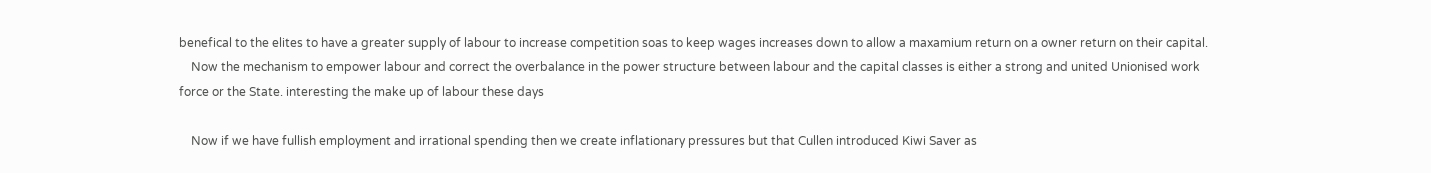benefical to the elites to have a greater supply of labour to increase competition soas to keep wages increases down to allow a maxamium return on a owner return on their capital.
    Now the mechanism to empower labour and correct the overbalance in the power structure between labour and the capital classes is either a strong and united Unionised work force or the State. interesting the make up of labour these days

    Now if we have fullish employment and irrational spending then we create inflationary pressures but that Cullen introduced Kiwi Saver as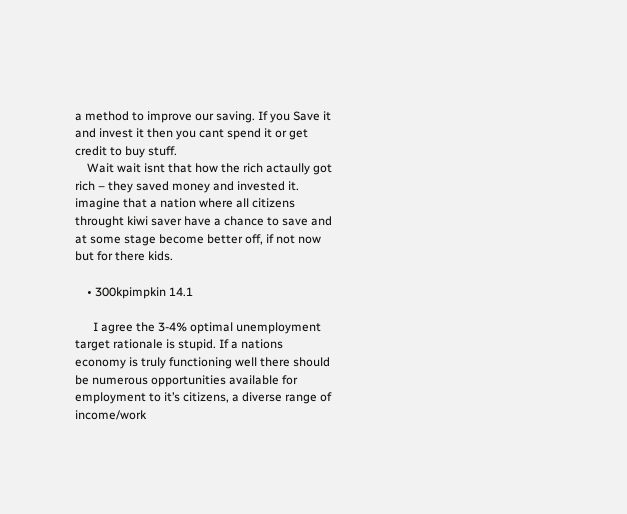a method to improve our saving. If you Save it and invest it then you cant spend it or get credit to buy stuff.
    Wait wait isnt that how the rich actaully got rich – they saved money and invested it. imagine that a nation where all citizens throught kiwi saver have a chance to save and at some stage become better off, if not now but for there kids.

    • 300kpimpkin 14.1

      I agree the 3-4% optimal unemployment target rationale is stupid. If a nations economy is truly functioning well there should be numerous opportunities available for employment to it’s citizens, a diverse range of income/work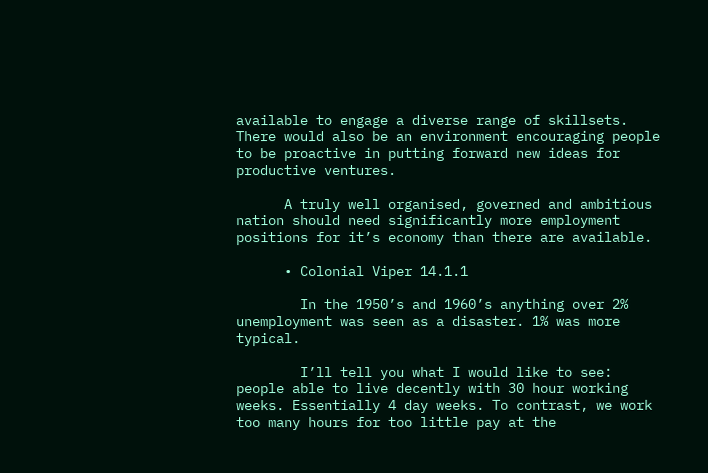available to engage a diverse range of skillsets. There would also be an environment encouraging people to be proactive in putting forward new ideas for productive ventures.

      A truly well organised, governed and ambitious nation should need significantly more employment positions for it’s economy than there are available.

      • Colonial Viper 14.1.1

        In the 1950’s and 1960’s anything over 2% unemployment was seen as a disaster. 1% was more typical.

        I’ll tell you what I would like to see: people able to live decently with 30 hour working weeks. Essentially 4 day weeks. To contrast, we work too many hours for too little pay at the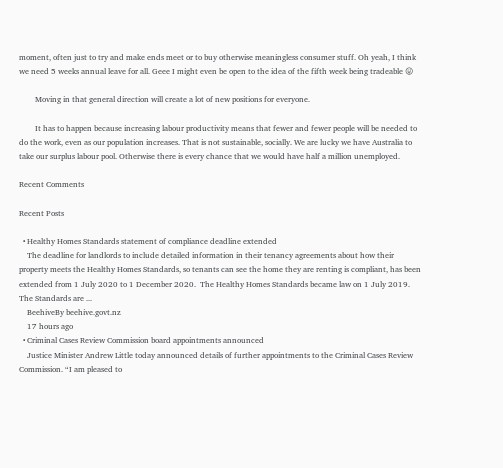moment, often just to try and make ends meet or to buy otherwise meaningless consumer stuff. Oh yeah, I think we need 5 weeks annual leave for all. Geee I might even be open to the idea of the fifth week being tradeable 😛

        Moving in that general direction will create a lot of new positions for everyone.

        It has to happen because increasing labour productivity means that fewer and fewer people will be needed to do the work, even as our population increases. That is not sustainable, socially. We are lucky we have Australia to take our surplus labour pool. Otherwise there is every chance that we would have half a million unemployed.

Recent Comments

Recent Posts

  • Healthy Homes Standards statement of compliance deadline extended
    The deadline for landlords to include detailed information in their tenancy agreements about how their property meets the Healthy Homes Standards, so tenants can see the home they are renting is compliant, has been extended from 1 July 2020 to 1 December 2020.  The Healthy Homes Standards became law on 1 July 2019. The Standards are ...
    BeehiveBy beehive.govt.nz
    17 hours ago
  • Criminal Cases Review Commission board appointments announced
    Justice Minister Andrew Little today announced details of further appointments to the Criminal Cases Review Commission. “I am pleased to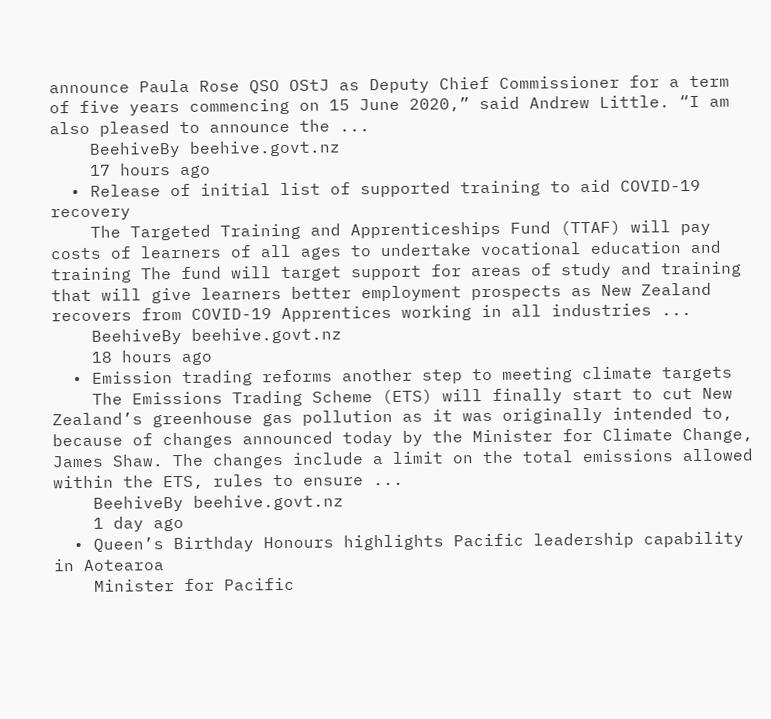announce Paula Rose QSO OStJ as Deputy Chief Commissioner for a term of five years commencing on 15 June 2020,” said Andrew Little. “I am also pleased to announce the ...
    BeehiveBy beehive.govt.nz
    17 hours ago
  • Release of initial list of supported training to aid COVID-19 recovery
    The Targeted Training and Apprenticeships Fund (TTAF) will pay costs of learners of all ages to undertake vocational education and training The fund will target support for areas of study and training that will give learners better employment prospects as New Zealand recovers from COVID-19 Apprentices working in all industries ...
    BeehiveBy beehive.govt.nz
    18 hours ago
  • Emission trading reforms another step to meeting climate targets
    The Emissions Trading Scheme (ETS) will finally start to cut New Zealand’s greenhouse gas pollution as it was originally intended to, because of changes announced today by the Minister for Climate Change, James Shaw. The changes include a limit on the total emissions allowed within the ETS, rules to ensure ...
    BeehiveBy beehive.govt.nz
    1 day ago
  • Queen’s Birthday Honours highlights Pacific leadership capability in Aotearoa
    Minister for Pacific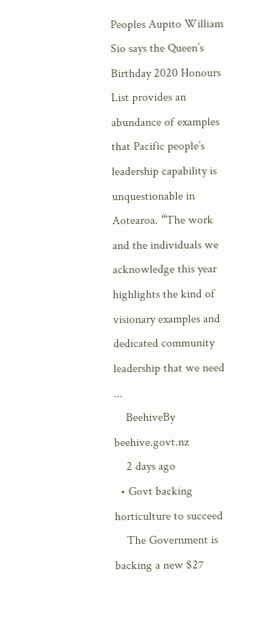Peoples Aupito William Sio says the Queen’s Birthday 2020 Honours List provides an abundance of examples that Pacific people’s leadership capability is unquestionable in Aotearoa. “The work and the individuals we acknowledge this year highlights the kind of visionary examples and dedicated community leadership that we need ...
    BeehiveBy beehive.govt.nz
    2 days ago
  • Govt backing horticulture to succeed
    The Government is backing a new $27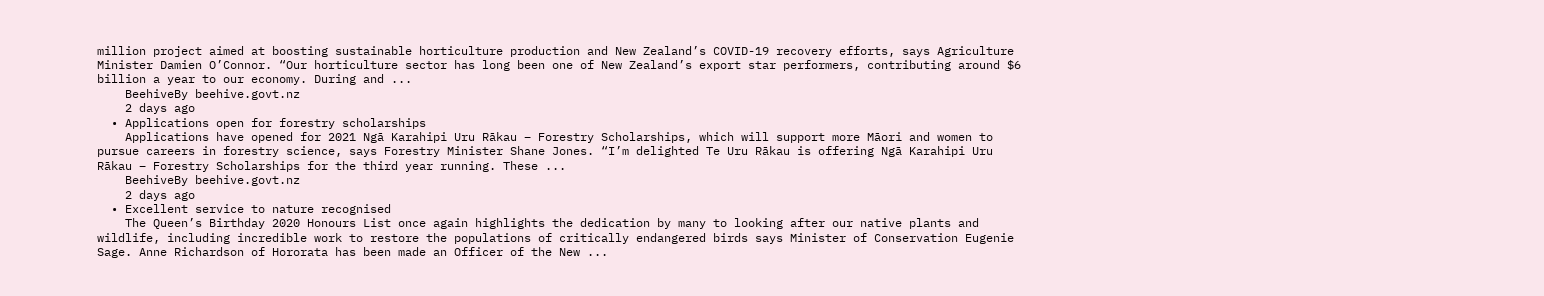million project aimed at boosting sustainable horticulture production and New Zealand’s COVID-19 recovery efforts, says Agriculture Minister Damien O’Connor. “Our horticulture sector has long been one of New Zealand’s export star performers, contributing around $6 billion a year to our economy. During and ...
    BeehiveBy beehive.govt.nz
    2 days ago
  • Applications open for forestry scholarships
    Applications have opened for 2021 Ngā Karahipi Uru Rākau – Forestry Scholarships, which will support more Māori and women to pursue careers in forestry science, says Forestry Minister Shane Jones. “I’m delighted Te Uru Rākau is offering Ngā Karahipi Uru Rākau – Forestry Scholarships for the third year running. These ...
    BeehiveBy beehive.govt.nz
    2 days ago
  • Excellent service to nature recognised
    The Queen’s Birthday 2020 Honours List once again highlights the dedication by many to looking after our native plants and wildlife, including incredible work to restore the populations of critically endangered birds says Minister of Conservation Eugenie Sage. Anne Richardson of Hororata has been made an Officer of the New ...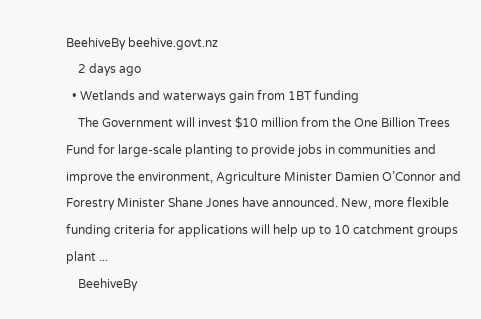BeehiveBy beehive.govt.nz
    2 days ago
  • Wetlands and waterways gain from 1BT funding
    The Government will invest $10 million from the One Billion Trees Fund for large-scale planting to provide jobs in communities and improve the environment, Agriculture Minister Damien O’Connor and Forestry Minister Shane Jones have announced. New, more flexible funding criteria for applications will help up to 10 catchment groups plant ...
    BeehiveBy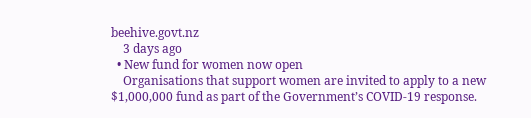beehive.govt.nz
    3 days ago
  • New fund for women now open
    Organisations that support women are invited to apply to a new $1,000,000 fund as part of the Government’s COVID-19 response.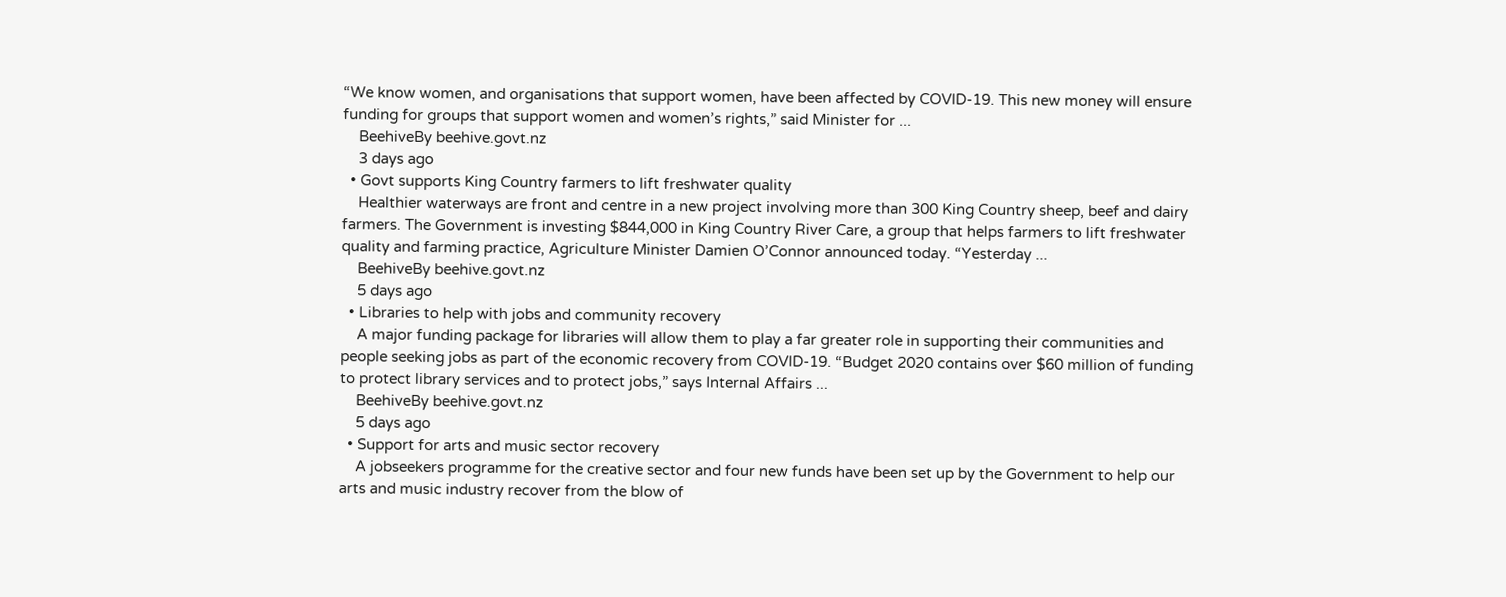“We know women, and organisations that support women, have been affected by COVID-19. This new money will ensure funding for groups that support women and women’s rights,” said Minister for ...
    BeehiveBy beehive.govt.nz
    3 days ago
  • Govt supports King Country farmers to lift freshwater quality
    Healthier waterways are front and centre in a new project involving more than 300 King Country sheep, beef and dairy farmers. The Government is investing $844,000 in King Country River Care, a group that helps farmers to lift freshwater quality and farming practice, Agriculture Minister Damien O’Connor announced today. “Yesterday ...
    BeehiveBy beehive.govt.nz
    5 days ago
  • Libraries to help with jobs and community recovery
    A major funding package for libraries will allow them to play a far greater role in supporting their communities and people seeking jobs as part of the economic recovery from COVID-19. “Budget 2020 contains over $60 million of funding to protect library services and to protect jobs,” says Internal Affairs ...
    BeehiveBy beehive.govt.nz
    5 days ago
  • Support for arts and music sector recovery
    A jobseekers programme for the creative sector and four new funds have been set up by the Government to help our arts and music industry recover from the blow of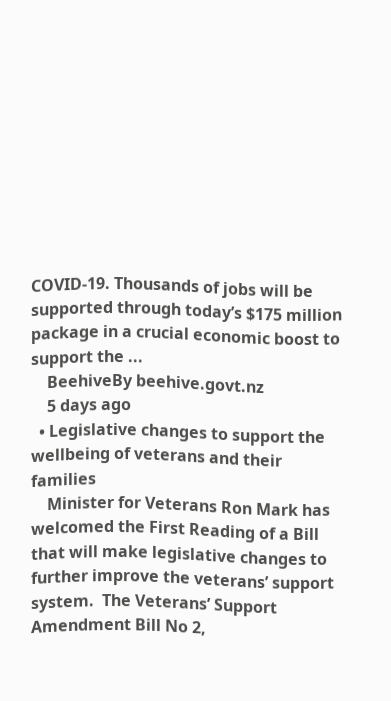COVID-19. Thousands of jobs will be supported through today’s $175 million package in a crucial economic boost to support the ...
    BeehiveBy beehive.govt.nz
    5 days ago
  • Legislative changes to support the wellbeing of veterans and their families
    Minister for Veterans Ron Mark has welcomed the First Reading of a Bill that will make legislative changes to further improve the veterans’ support system.  The Veterans’ Support Amendment Bill No 2,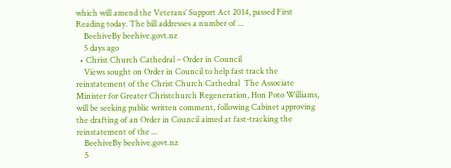which will amend the Veterans’ Support Act 2014, passed First Reading today. The bill addresses a number of ...
    BeehiveBy beehive.govt.nz
    5 days ago
  • Christ Church Cathedral – Order in Council
    Views sought on Order in Council to help fast track the reinstatement of the Christ Church Cathedral  The Associate Minister for Greater Christchurch Regeneration, Hon Poto Williams, will be seeking public written comment, following Cabinet approving the drafting of an Order in Council aimed at fast-tracking the reinstatement of the ...
    BeehiveBy beehive.govt.nz
    5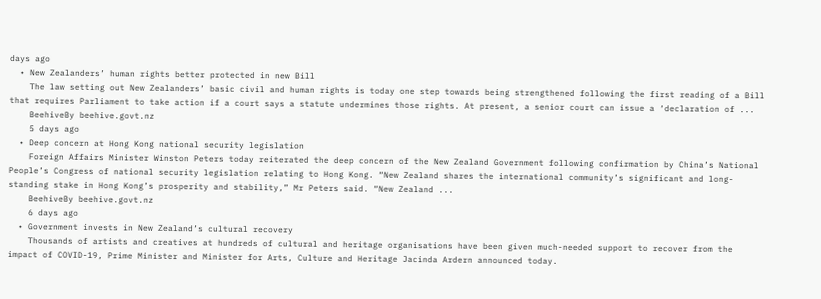days ago
  • New Zealanders’ human rights better protected in new Bill
    The law setting out New Zealanders’ basic civil and human rights is today one step towards being strengthened following the first reading of a Bill that requires Parliament to take action if a court says a statute undermines those rights. At present, a senior court can issue a ‘declaration of ...
    BeehiveBy beehive.govt.nz
    5 days ago
  • Deep concern at Hong Kong national security legislation
    Foreign Affairs Minister Winston Peters today reiterated the deep concern of the New Zealand Government following confirmation by China’s National People’s Congress of national security legislation relating to Hong Kong. “New Zealand shares the international community’s significant and long-standing stake in Hong Kong’s prosperity and stability,” Mr Peters said. “New Zealand ...
    BeehiveBy beehive.govt.nz
    6 days ago
  • Government invests in New Zealand’s cultural recovery
    Thousands of artists and creatives at hundreds of cultural and heritage organisations have been given much-needed support to recover from the impact of COVID-19, Prime Minister and Minister for Arts, Culture and Heritage Jacinda Ardern announced today.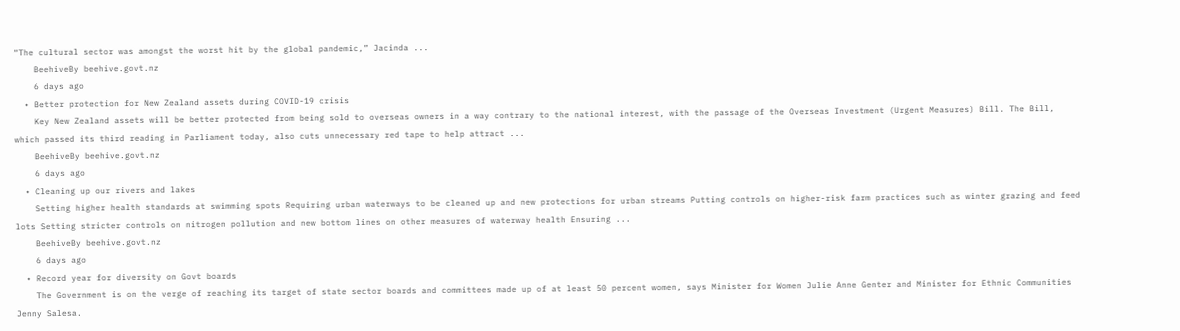“The cultural sector was amongst the worst hit by the global pandemic,” Jacinda ...
    BeehiveBy beehive.govt.nz
    6 days ago
  • Better protection for New Zealand assets during COVID-19 crisis
    Key New Zealand assets will be better protected from being sold to overseas owners in a way contrary to the national interest, with the passage of the Overseas Investment (Urgent Measures) Bill. The Bill, which passed its third reading in Parliament today, also cuts unnecessary red tape to help attract ...
    BeehiveBy beehive.govt.nz
    6 days ago
  • Cleaning up our rivers and lakes
    Setting higher health standards at swimming spots Requiring urban waterways to be cleaned up and new protections for urban streams Putting controls on higher-risk farm practices such as winter grazing and feed lots Setting stricter controls on nitrogen pollution and new bottom lines on other measures of waterway health Ensuring ...
    BeehiveBy beehive.govt.nz
    6 days ago
  • Record year for diversity on Govt boards
    The Government is on the verge of reaching its target of state sector boards and committees made up of at least 50 percent women, says Minister for Women Julie Anne Genter and Minister for Ethnic Communities Jenny Salesa.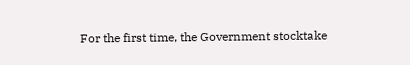For the first time, the Government stocktake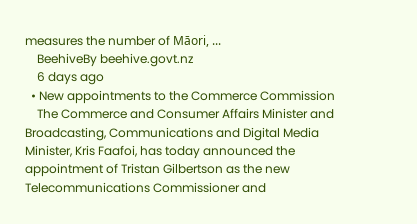measures the number of Māori, ...
    BeehiveBy beehive.govt.nz
    6 days ago
  • New appointments to the Commerce Commission
    The Commerce and Consumer Affairs Minister and Broadcasting, Communications and Digital Media Minister, Kris Faafoi, has today announced the appointment of Tristan Gilbertson as the new Telecommunications Commissioner and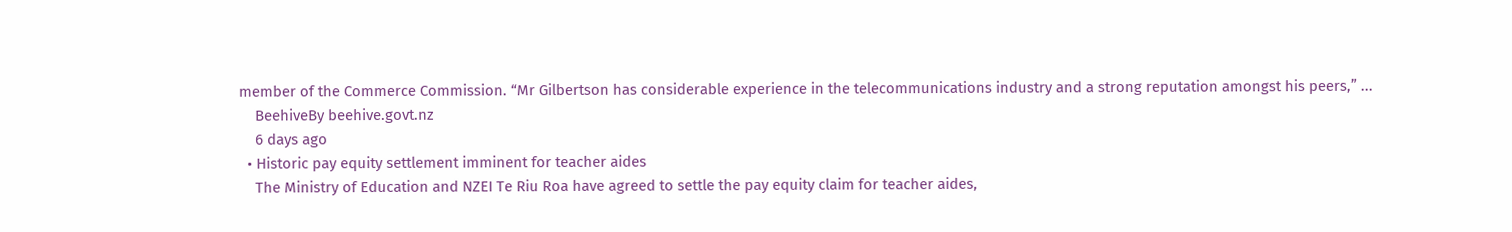member of the Commerce Commission. “Mr Gilbertson has considerable experience in the telecommunications industry and a strong reputation amongst his peers,” ...
    BeehiveBy beehive.govt.nz
    6 days ago
  • Historic pay equity settlement imminent for teacher aides
    The Ministry of Education and NZEI Te Riu Roa have agreed to settle the pay equity claim for teacher aides,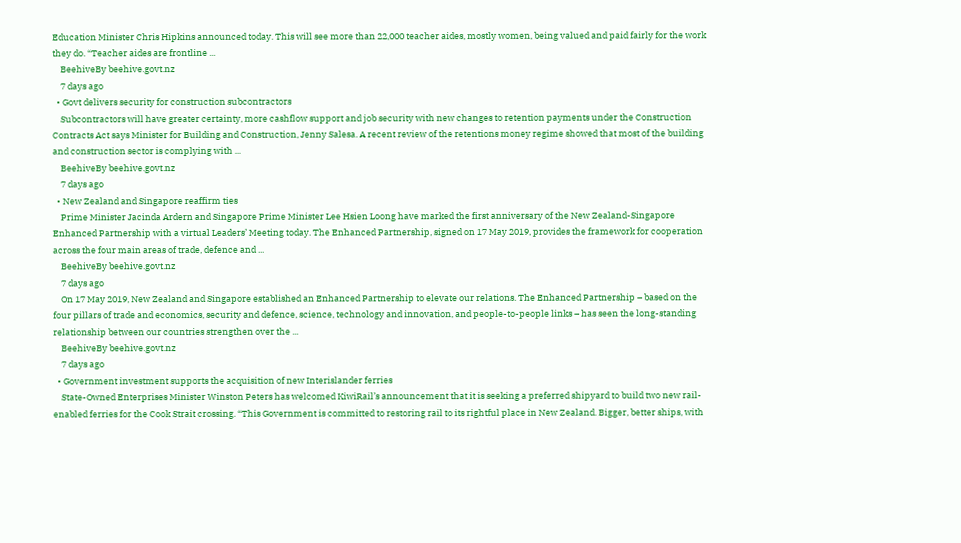Education Minister Chris Hipkins announced today. This will see more than 22,000 teacher aides, mostly women, being valued and paid fairly for the work they do. “Teacher aides are frontline ...
    BeehiveBy beehive.govt.nz
    7 days ago
  • Govt delivers security for construction subcontractors
    Subcontractors will have greater certainty, more cashflow support and job security with new changes to retention payments under the Construction Contracts Act says Minister for Building and Construction, Jenny Salesa. A recent review of the retentions money regime showed that most of the building and construction sector is complying with ...
    BeehiveBy beehive.govt.nz
    7 days ago
  • New Zealand and Singapore reaffirm ties
    Prime Minister Jacinda Ardern and Singapore Prime Minister Lee Hsien Loong have marked the first anniversary of the New Zealand-Singapore Enhanced Partnership with a virtual Leaders’ Meeting today. The Enhanced Partnership, signed on 17 May 2019, provides the framework for cooperation across the four main areas of trade, defence and ...
    BeehiveBy beehive.govt.nz
    7 days ago
    On 17 May 2019, New Zealand and Singapore established an Enhanced Partnership to elevate our relations. The Enhanced Partnership – based on the four pillars of trade and economics, security and defence, science, technology and innovation, and people-to-people links – has seen the long-standing relationship between our countries strengthen over the ...
    BeehiveBy beehive.govt.nz
    7 days ago
  • Government investment supports the acquisition of new Interislander ferries
    State-Owned Enterprises Minister Winston Peters has welcomed KiwiRail’s announcement that it is seeking a preferred shipyard to build two new rail-enabled ferries for the Cook Strait crossing. “This Government is committed to restoring rail to its rightful place in New Zealand. Bigger, better ships, with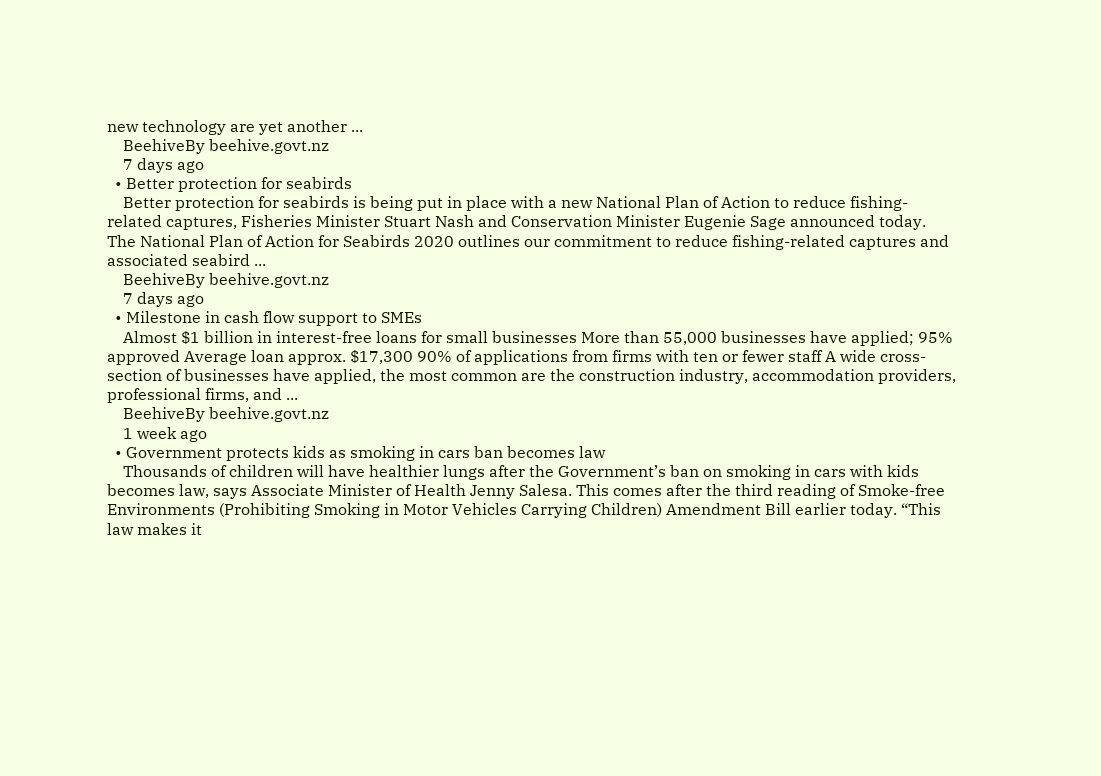new technology are yet another ...
    BeehiveBy beehive.govt.nz
    7 days ago
  • Better protection for seabirds
    Better protection for seabirds is being put in place with a new National Plan of Action to reduce fishing-related captures, Fisheries Minister Stuart Nash and Conservation Minister Eugenie Sage announced today.   The National Plan of Action for Seabirds 2020 outlines our commitment to reduce fishing-related captures and associated seabird ...
    BeehiveBy beehive.govt.nz
    7 days ago
  • Milestone in cash flow support to SMEs
    Almost $1 billion in interest-free loans for small businesses More than 55,000 businesses have applied; 95% approved Average loan approx. $17,300 90% of applications from firms with ten or fewer staff A wide cross-section of businesses have applied, the most common are the construction industry, accommodation providers, professional firms, and ...
    BeehiveBy beehive.govt.nz
    1 week ago
  • Government protects kids as smoking in cars ban becomes law
    Thousands of children will have healthier lungs after the Government’s ban on smoking in cars with kids becomes law, says Associate Minister of Health Jenny Salesa. This comes after the third reading of Smoke-free Environments (Prohibiting Smoking in Motor Vehicles Carrying Children) Amendment Bill earlier today. “This law makes it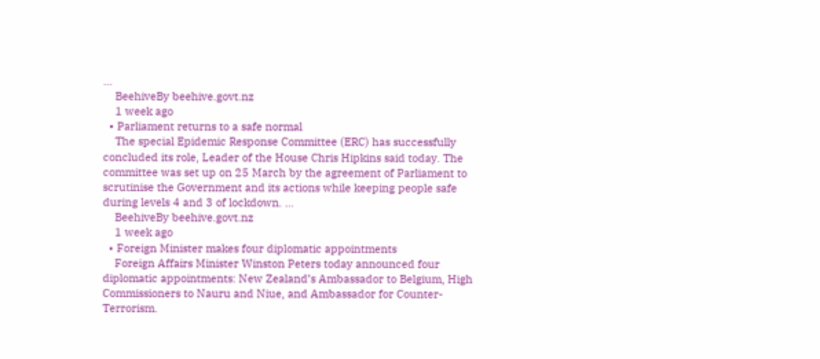...
    BeehiveBy beehive.govt.nz
    1 week ago
  • Parliament returns to a safe normal
    The special Epidemic Response Committee (ERC) has successfully concluded its role, Leader of the House Chris Hipkins said today. The committee was set up on 25 March by the agreement of Parliament to scrutinise the Government and its actions while keeping people safe during levels 4 and 3 of lockdown. ...
    BeehiveBy beehive.govt.nz
    1 week ago
  • Foreign Minister makes four diplomatic appointments
    Foreign Affairs Minister Winston Peters today announced four diplomatic appointments: New Zealand’s Ambassador to Belgium, High Commissioners to Nauru and Niue, and Ambassador for Counter-Terrorism.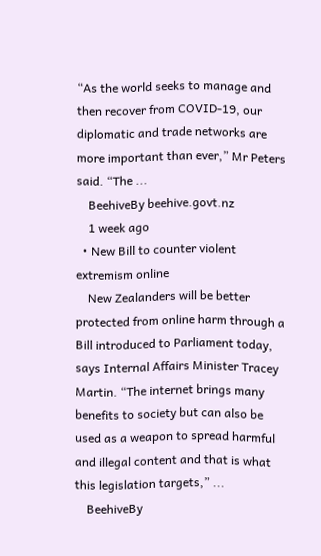“As the world seeks to manage and then recover from COVID-19, our diplomatic and trade networks are more important than ever,” Mr Peters said. “The ...
    BeehiveBy beehive.govt.nz
    1 week ago
  • New Bill to counter violent extremism online
    New Zealanders will be better protected from online harm through a Bill introduced to Parliament today, says Internal Affairs Minister Tracey Martin. “The internet brings many benefits to society but can also be used as a weapon to spread harmful and illegal content and that is what this legislation targets,” ...
    BeehiveBy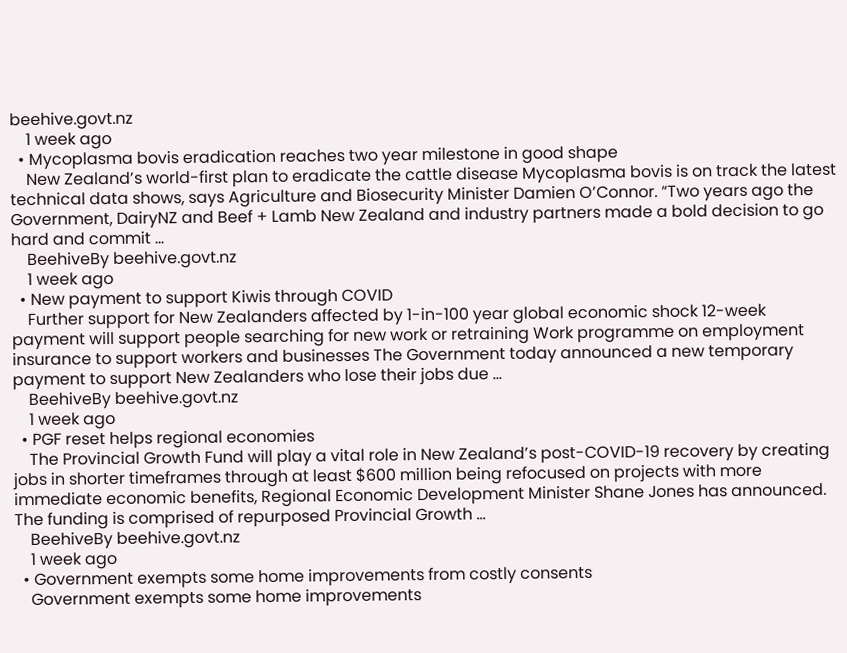beehive.govt.nz
    1 week ago
  • Mycoplasma bovis eradication reaches two year milestone in good shape
    New Zealand’s world-first plan to eradicate the cattle disease Mycoplasma bovis is on track the latest technical data shows, says Agriculture and Biosecurity Minister Damien O’Connor. “Two years ago the Government, DairyNZ and Beef + Lamb New Zealand and industry partners made a bold decision to go hard and commit ...
    BeehiveBy beehive.govt.nz
    1 week ago
  • New payment to support Kiwis through COVID
    Further support for New Zealanders affected by 1-in-100 year global economic shock 12-week payment will support people searching for new work or retraining Work programme on employment insurance to support workers and businesses The Government today announced a new temporary payment to support New Zealanders who lose their jobs due ...
    BeehiveBy beehive.govt.nz
    1 week ago
  • PGF reset helps regional economies
    The Provincial Growth Fund will play a vital role in New Zealand’s post-COVID-19 recovery by creating jobs in shorter timeframes through at least $600 million being refocused on projects with more immediate economic benefits, Regional Economic Development Minister Shane Jones has announced. The funding is comprised of repurposed Provincial Growth ...
    BeehiveBy beehive.govt.nz
    1 week ago
  • Government exempts some home improvements from costly consents
    Government exempts some home improvements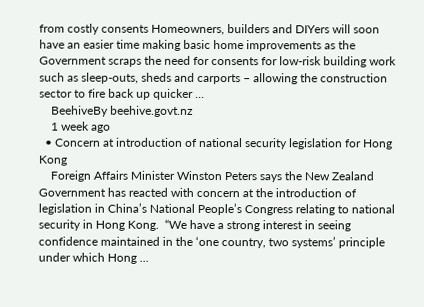from costly consents Homeowners, builders and DIYers will soon have an easier time making basic home improvements as the Government scraps the need for consents for low-risk building work such as sleep-outs, sheds and carports – allowing the construction sector to fire back up quicker ...
    BeehiveBy beehive.govt.nz
    1 week ago
  • Concern at introduction of national security legislation for Hong Kong
    Foreign Affairs Minister Winston Peters says the New Zealand Government has reacted with concern at the introduction of legislation in China’s National People’s Congress relating to national security in Hong Kong.  “We have a strong interest in seeing confidence maintained in the ‘one country, two systems’ principle under which Hong ...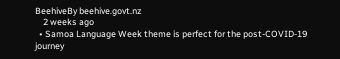BeehiveBy beehive.govt.nz
    2 weeks ago
  • Samoa Language Week theme is perfect for the post-COVID-19 journey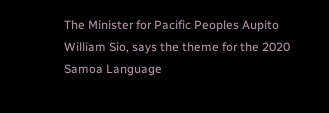The Minister for Pacific Peoples Aupito William Sio, says the theme for the 2020 Samoa Language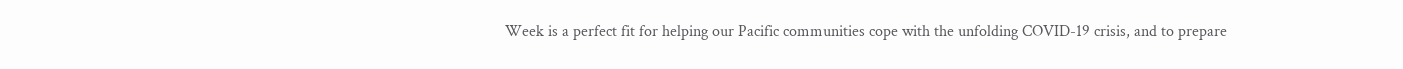Week is a perfect fit for helping our Pacific communities cope with the unfolding COVID-19 crisis, and to prepare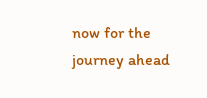now for the journey ahead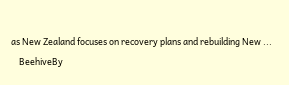as New Zealand focuses on recovery plans and rebuilding New ...
    BeehiveBy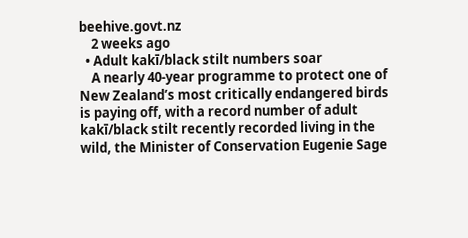beehive.govt.nz
    2 weeks ago
  • Adult kakī/black stilt numbers soar
    A nearly 40-year programme to protect one of New Zealand’s most critically endangered birds is paying off, with a record number of adult kakī/black stilt recently recorded living in the wild, the Minister of Conservation Eugenie Sage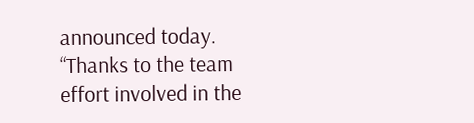announced today. “Thanks to the team effort involved in the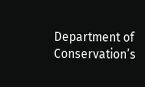Department of Conservation’s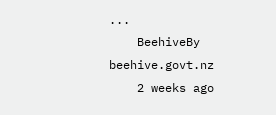...
    BeehiveBy beehive.govt.nz
    2 weeks ago